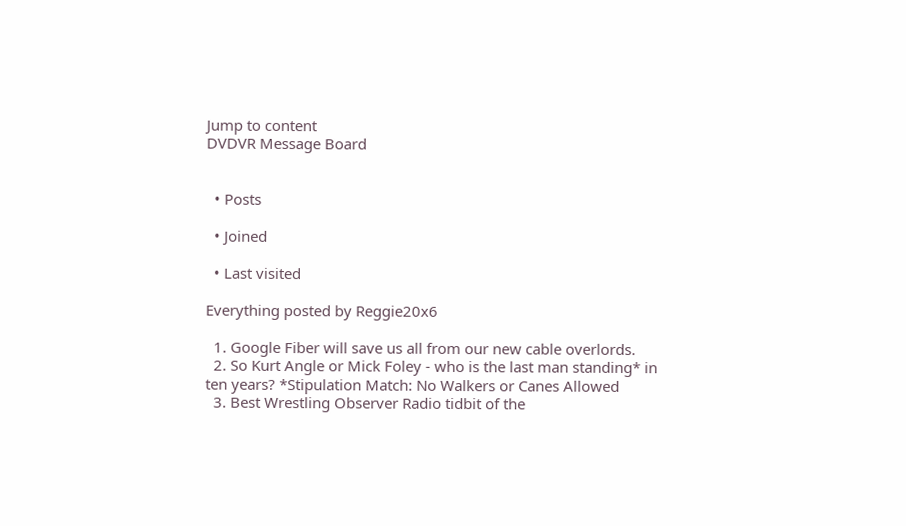Jump to content
DVDVR Message Board


  • Posts

  • Joined

  • Last visited

Everything posted by Reggie20x6

  1. Google Fiber will save us all from our new cable overlords.
  2. So Kurt Angle or Mick Foley - who is the last man standing* in ten years? *Stipulation Match: No Walkers or Canes Allowed
  3. Best Wrestling Observer Radio tidbit of the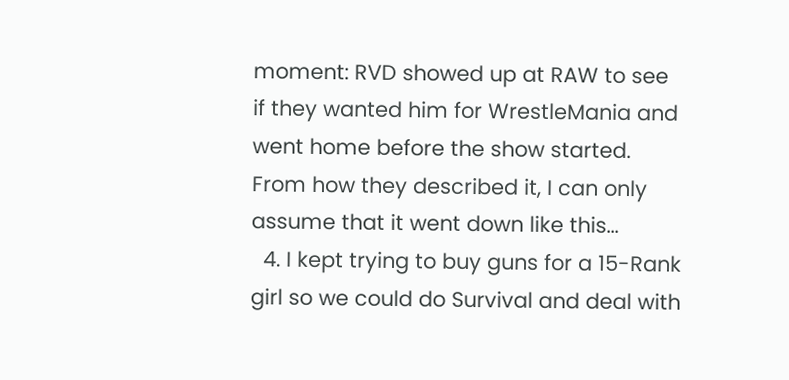moment: RVD showed up at RAW to see if they wanted him for WrestleMania and went home before the show started. From how they described it, I can only assume that it went down like this...
  4. I kept trying to buy guns for a 15-Rank girl so we could do Survival and deal with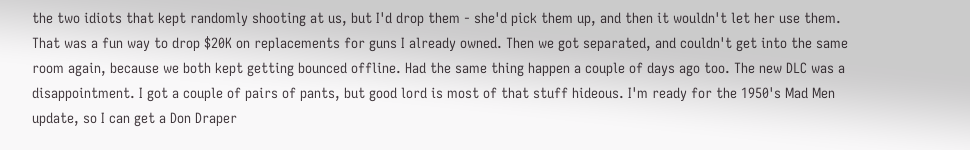the two idiots that kept randomly shooting at us, but I'd drop them - she'd pick them up, and then it wouldn't let her use them. That was a fun way to drop $20K on replacements for guns I already owned. Then we got separated, and couldn't get into the same room again, because we both kept getting bounced offline. Had the same thing happen a couple of days ago too. The new DLC was a disappointment. I got a couple of pairs of pants, but good lord is most of that stuff hideous. I'm ready for the 1950's Mad Men update, so I can get a Don Draper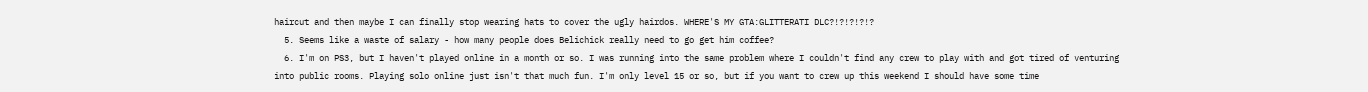haircut and then maybe I can finally stop wearing hats to cover the ugly hairdos. WHERE'S MY GTA:GLITTERATI DLC?!?!?!?!?
  5. Seems like a waste of salary - how many people does Belichick really need to go get him coffee?
  6. I'm on PS3, but I haven't played online in a month or so. I was running into the same problem where I couldn't find any crew to play with and got tired of venturing into public rooms. Playing solo online just isn't that much fun. I'm only level 15 or so, but if you want to crew up this weekend I should have some time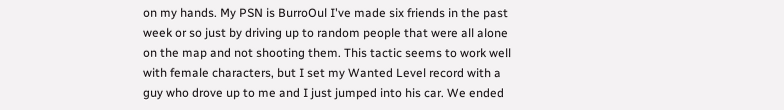on my hands. My PSN is BurroOul I've made six friends in the past week or so just by driving up to random people that were all alone on the map and not shooting them. This tactic seems to work well with female characters, but I set my Wanted Level record with a guy who drove up to me and I just jumped into his car. We ended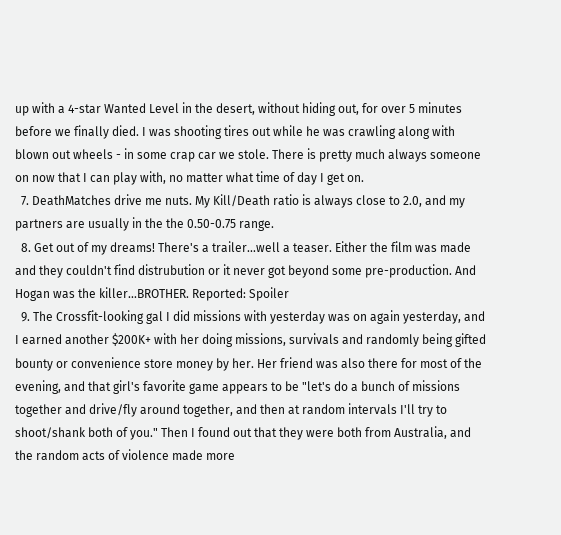up with a 4-star Wanted Level in the desert, without hiding out, for over 5 minutes before we finally died. I was shooting tires out while he was crawling along with blown out wheels - in some crap car we stole. There is pretty much always someone on now that I can play with, no matter what time of day I get on.
  7. DeathMatches drive me nuts. My Kill/Death ratio is always close to 2.0, and my partners are usually in the the 0.50-0.75 range.
  8. Get out of my dreams! There's a trailer...well a teaser. Either the film was made and they couldn't find distrubution or it never got beyond some pre-production. And Hogan was the killer...BROTHER. Reported: Spoiler
  9. The Crossfit-looking gal I did missions with yesterday was on again yesterday, and I earned another $200K+ with her doing missions, survivals and randomly being gifted bounty or convenience store money by her. Her friend was also there for most of the evening, and that girl's favorite game appears to be "let's do a bunch of missions together and drive/fly around together, and then at random intervals I'll try to shoot/shank both of you." Then I found out that they were both from Australia, and the random acts of violence made more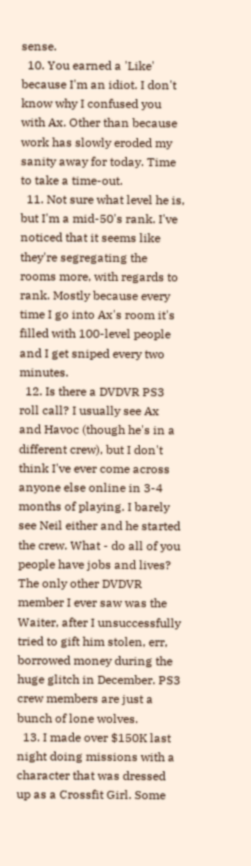sense.
  10. You earned a 'Like' because I'm an idiot. I don't know why I confused you with Ax. Other than because work has slowly eroded my sanity away for today. Time to take a time-out.
  11. Not sure what level he is, but I'm a mid-50's rank. I've noticed that it seems like they're segregating the rooms more, with regards to rank. Mostly because every time I go into Ax's room it's filled with 100-level people and I get sniped every two minutes.
  12. Is there a DVDVR PS3 roll call? I usually see Ax and Havoc (though he's in a different crew), but I don't think I've ever come across anyone else online in 3-4 months of playing. I barely see Neil either and he started the crew. What - do all of you people have jobs and lives? The only other DVDVR member I ever saw was the Waiter, after I unsuccessfully tried to gift him stolen, err, borrowed money during the huge glitch in December. PS3 crew members are just a bunch of lone wolves.
  13. I made over $150K last night doing missions with a character that was dressed up as a Crossfit Girl. Some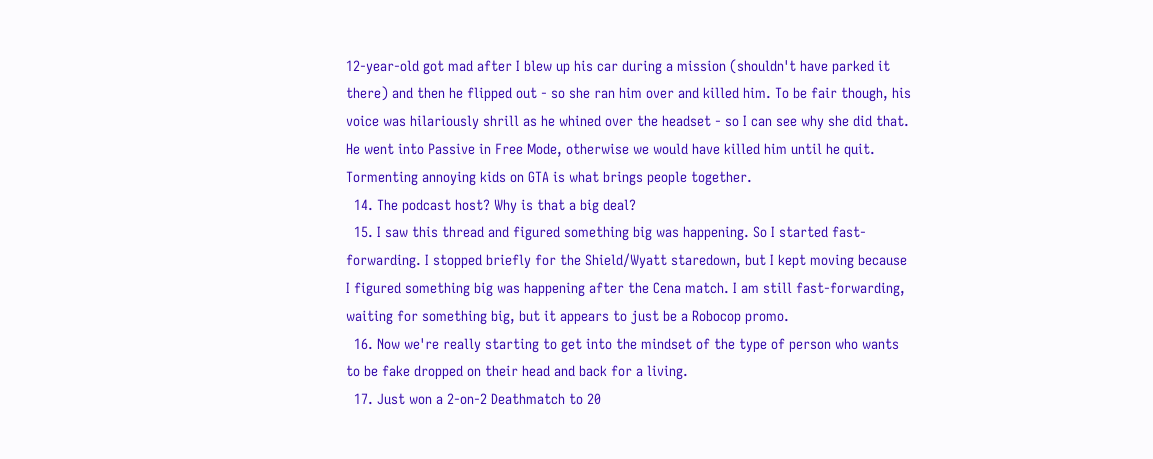12-year-old got mad after I blew up his car during a mission (shouldn't have parked it there) and then he flipped out - so she ran him over and killed him. To be fair though, his voice was hilariously shrill as he whined over the headset - so I can see why she did that. He went into Passive in Free Mode, otherwise we would have killed him until he quit. Tormenting annoying kids on GTA is what brings people together.
  14. The podcast host? Why is that a big deal?
  15. I saw this thread and figured something big was happening. So I started fast-forwarding. I stopped briefly for the Shield/Wyatt staredown, but I kept moving because I figured something big was happening after the Cena match. I am still fast-forwarding, waiting for something big, but it appears to just be a Robocop promo.
  16. Now we're really starting to get into the mindset of the type of person who wants to be fake dropped on their head and back for a living.
  17. Just won a 2-on-2 Deathmatch to 20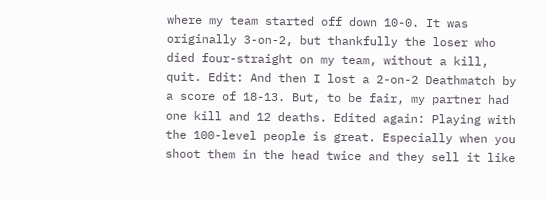where my team started off down 10-0. It was originally 3-on-2, but thankfully the loser who died four-straight on my team, without a kill, quit. Edit: And then I lost a 2-on-2 Deathmatch by a score of 18-13. But, to be fair, my partner had one kill and 12 deaths. Edited again: Playing with the 100-level people is great. Especially when you shoot them in the head twice and they sell it like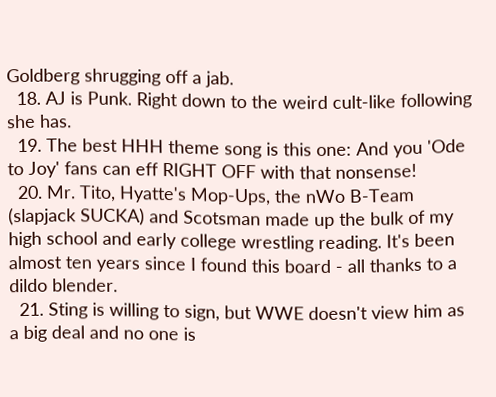Goldberg shrugging off a jab.
  18. AJ is Punk. Right down to the weird cult-like following she has.
  19. The best HHH theme song is this one: And you 'Ode to Joy' fans can eff RIGHT OFF with that nonsense!
  20. Mr. Tito, Hyatte's Mop-Ups, the nWo B-Team (slapjack SUCKA) and Scotsman made up the bulk of my high school and early college wrestling reading. It's been almost ten years since I found this board - all thanks to a dildo blender.
  21. Sting is willing to sign, but WWE doesn't view him as a big deal and no one is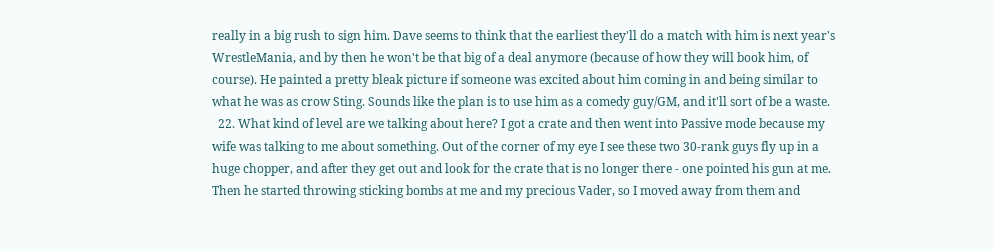really in a big rush to sign him. Dave seems to think that the earliest they'll do a match with him is next year's WrestleMania, and by then he won't be that big of a deal anymore (because of how they will book him, of course). He painted a pretty bleak picture if someone was excited about him coming in and being similar to what he was as crow Sting. Sounds like the plan is to use him as a comedy guy/GM, and it'll sort of be a waste.
  22. What kind of level are we talking about here? I got a crate and then went into Passive mode because my wife was talking to me about something. Out of the corner of my eye I see these two 30-rank guys fly up in a huge chopper, and after they get out and look for the crate that is no longer there - one pointed his gun at me. Then he started throwing sticking bombs at me and my precious Vader, so I moved away from them and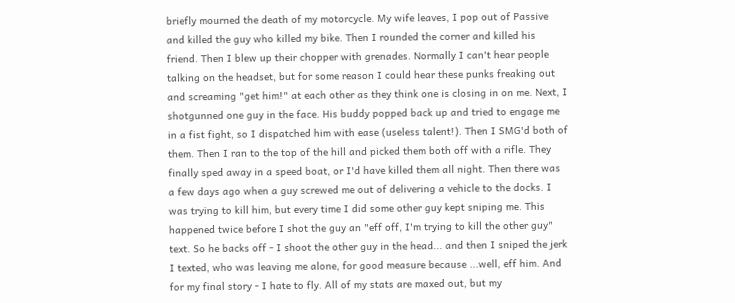briefly mourned the death of my motorcycle. My wife leaves, I pop out of Passive and killed the guy who killed my bike. Then I rounded the corner and killed his friend. Then I blew up their chopper with grenades. Normally I can't hear people talking on the headset, but for some reason I could hear these punks freaking out and screaming "get him!" at each other as they think one is closing in on me. Next, I shotgunned one guy in the face. His buddy popped back up and tried to engage me in a fist fight, so I dispatched him with ease (useless talent!). Then I SMG'd both of them. Then I ran to the top of the hill and picked them both off with a rifle. They finally sped away in a speed boat, or I'd have killed them all night. Then there was a few days ago when a guy screwed me out of delivering a vehicle to the docks. I was trying to kill him, but every time I did some other guy kept sniping me. This happened twice before I shot the guy an "eff off, I'm trying to kill the other guy" text. So he backs off - I shoot the other guy in the head... and then I sniped the jerk I texted, who was leaving me alone, for good measure because ...well, eff him. And for my final story - I hate to fly. All of my stats are maxed out, but my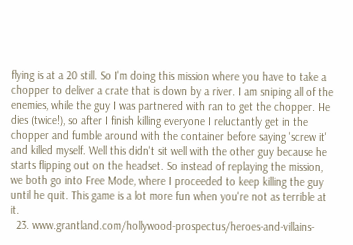flying is at a 20 still. So I'm doing this mission where you have to take a chopper to deliver a crate that is down by a river. I am sniping all of the enemies, while the guy I was partnered with ran to get the chopper. He dies (twice!), so after I finish killing everyone I reluctantly get in the chopper and fumble around with the container before saying 'screw it' and killed myself. Well this didn't sit well with the other guy because he starts flipping out on the headset. So instead of replaying the mission, we both go into Free Mode, where I proceeded to keep killing the guy until he quit. This game is a lot more fun when you're not as terrible at it.
  23. www.grantland.com/hollywood-prospectus/heroes-and-villains-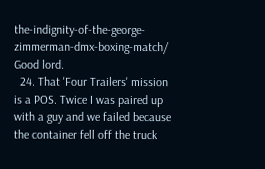the-indignity-of-the-george-zimmerman-dmx-boxing-match/ Good lord.
  24. That 'Four Trailers' mission is a POS. Twice I was paired up with a guy and we failed because the container fell off the truck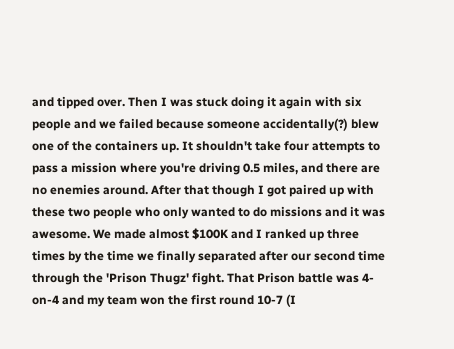and tipped over. Then I was stuck doing it again with six people and we failed because someone accidentally(?) blew one of the containers up. It shouldn't take four attempts to pass a mission where you're driving 0.5 miles, and there are no enemies around. After that though I got paired up with these two people who only wanted to do missions and it was awesome. We made almost $100K and I ranked up three times by the time we finally separated after our second time through the 'Prison Thugz' fight. That Prison battle was 4-on-4 and my team won the first round 10-7 (I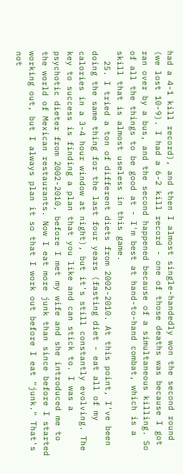had a 4-1 kill record), and then I almost single-handedly won the second round (we lost 10-9). I had a 6-2 kill record - one of those deaths was because I got ran over by a bus, and the second happened because of a simultaneous killing. So of all the things to be good at - I'm best at hand-to-hand combat, which is a skill that is almost useless in this game.
  25. I tried a ton of different diets from 2002-2010. At this point, I've been doing the same thing for the last four years (fasting diet - eat all of my calories in a 3-4 hour window at night), but it's still constantly evolving. The key to success is finding a plan that you like and can stick to. I was a psychotic dieter from 2002-2010, before I met my wife and she introduced me to the world of Mexican restaurants. Now I eat more junk than since before I started working out, but I always plan it so that I work out before I eat "junk." That's not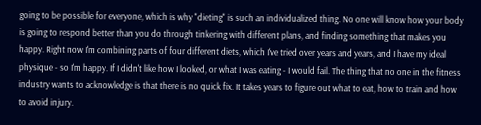going to be possible for everyone, which is why "dieting" is such an individualized thing. No one will know how your body is going to respond better than you do through tinkering with different plans, and finding something that makes you happy. Right now I'm combining parts of four different diets, which I've tried over years and years, and I have my ideal physique - so I'm happy. If I didn't like how I looked, or what I was eating - I would fail. The thing that no one in the fitness industry wants to acknowledge is that there is no quick fix. It takes years to figure out what to eat, how to train and how to avoid injury.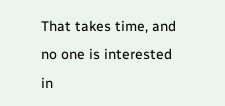That takes time, and no one is interested in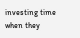investing time when they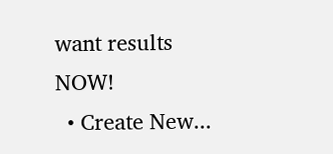want results NOW!
  • Create New...